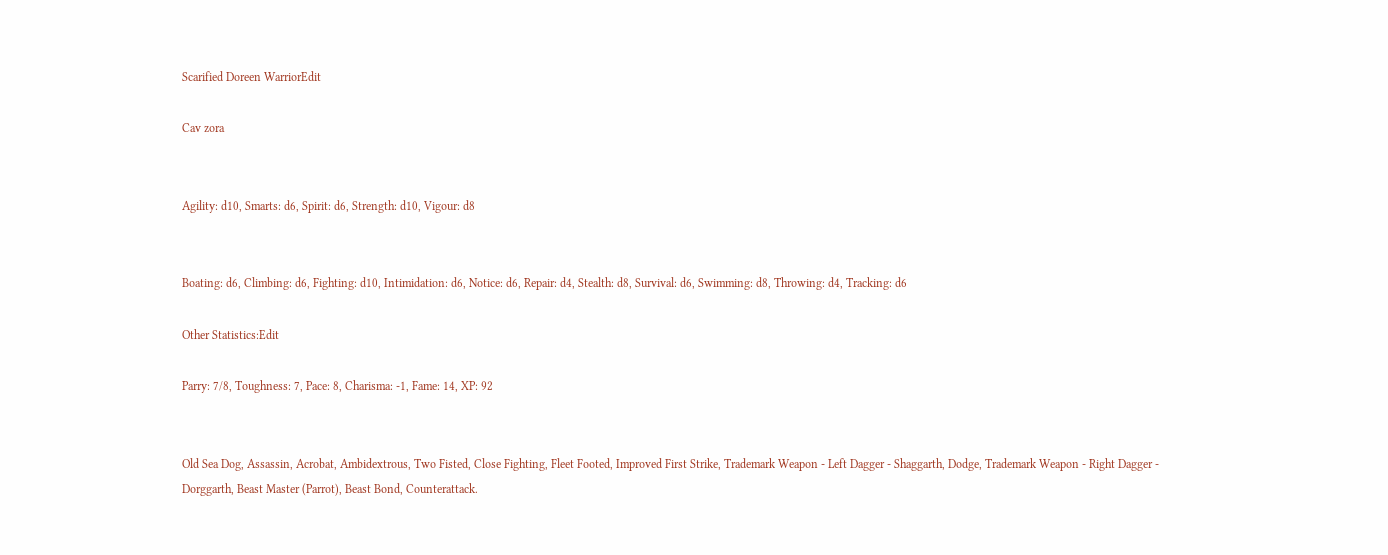Scarified Doreen WarriorEdit

Cav zora


Agility: d10, Smarts: d6, Spirit: d6, Strength: d10, Vigour: d8


Boating: d6, Climbing: d6, Fighting: d10, Intimidation: d6, Notice: d6, Repair: d4, Stealth: d8, Survival: d6, Swimming: d8, Throwing: d4, Tracking: d6

Other Statistics:Edit

Parry: 7/8, Toughness: 7, Pace: 8, Charisma: -1, Fame: 14, XP: 92


Old Sea Dog, Assassin, Acrobat, Ambidextrous, Two Fisted, Close Fighting, Fleet Footed, Improved First Strike, Trademark Weapon - Left Dagger - Shaggarth, Dodge, Trademark Weapon - Right Dagger - Dorggarth, Beast Master (Parrot), Beast Bond, Counterattack.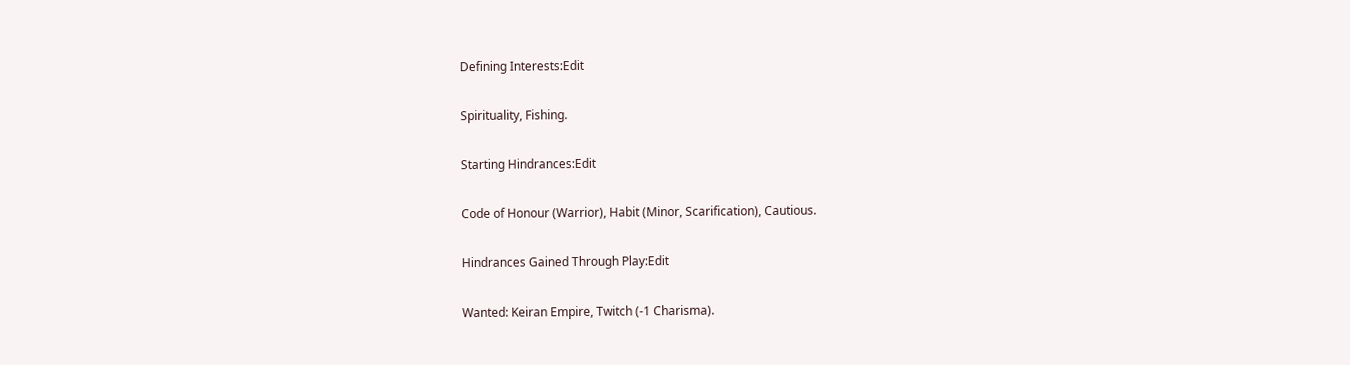Defining Interests:Edit

Spirituality, Fishing.

Starting Hindrances:Edit

Code of Honour (Warrior), Habit (Minor, Scarification), Cautious.

Hindrances Gained Through Play:Edit

Wanted: Keiran Empire, Twitch (-1 Charisma).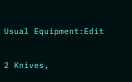Usual Equipment:Edit

2 Knives,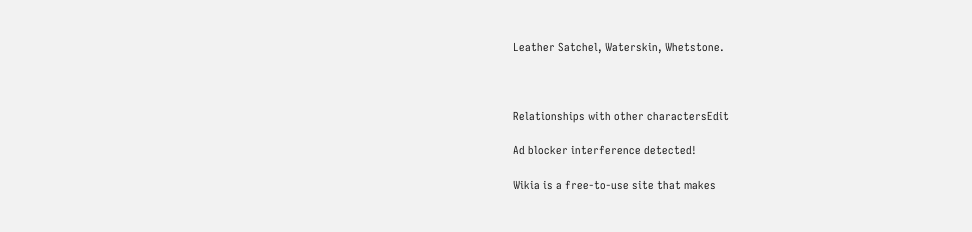Leather Satchel, Waterskin, Whetstone.



Relationships with other charactersEdit

Ad blocker interference detected!

Wikia is a free-to-use site that makes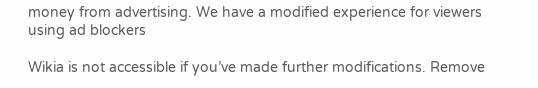money from advertising. We have a modified experience for viewers using ad blockers

Wikia is not accessible if you’ve made further modifications. Remove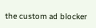the custom ad blocker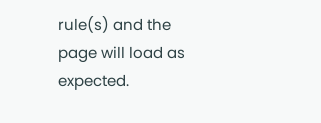rule(s) and the page will load as expected.